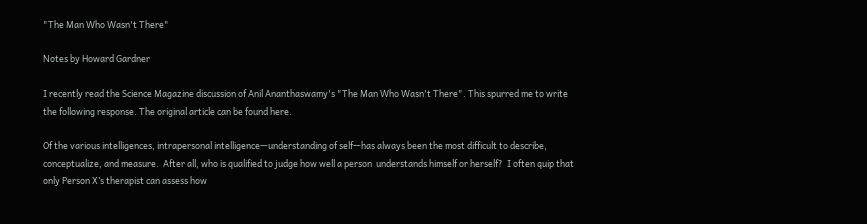"The Man Who Wasn't There"

Notes by Howard Gardner

I recently read the Science Magazine discussion of Anil Ananthaswamy's "The Man Who Wasn't There". This spurred me to write the following response. The original article can be found here.

Of the various intelligences, intrapersonal intelligence—understanding of self—has always been the most difficult to describe, conceptualize, and measure.  After all, who is qualified to judge how well a person  understands himself or herself?  I often quip that only Person X’s therapist can assess how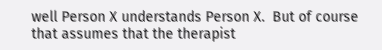well Person X understands Person X.  But of course that assumes that the therapist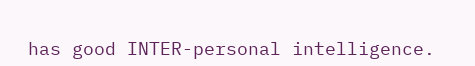has good INTER-personal intelligence.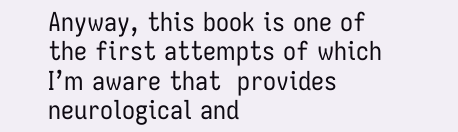Anyway, this book is one of the first attempts of which I’m aware that  provides neurological and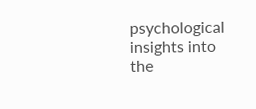psychological insights into the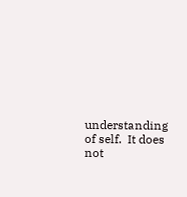understanding of self.  It does not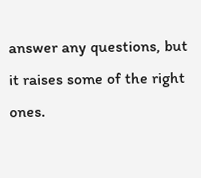answer any questions, but it raises some of the right ones.